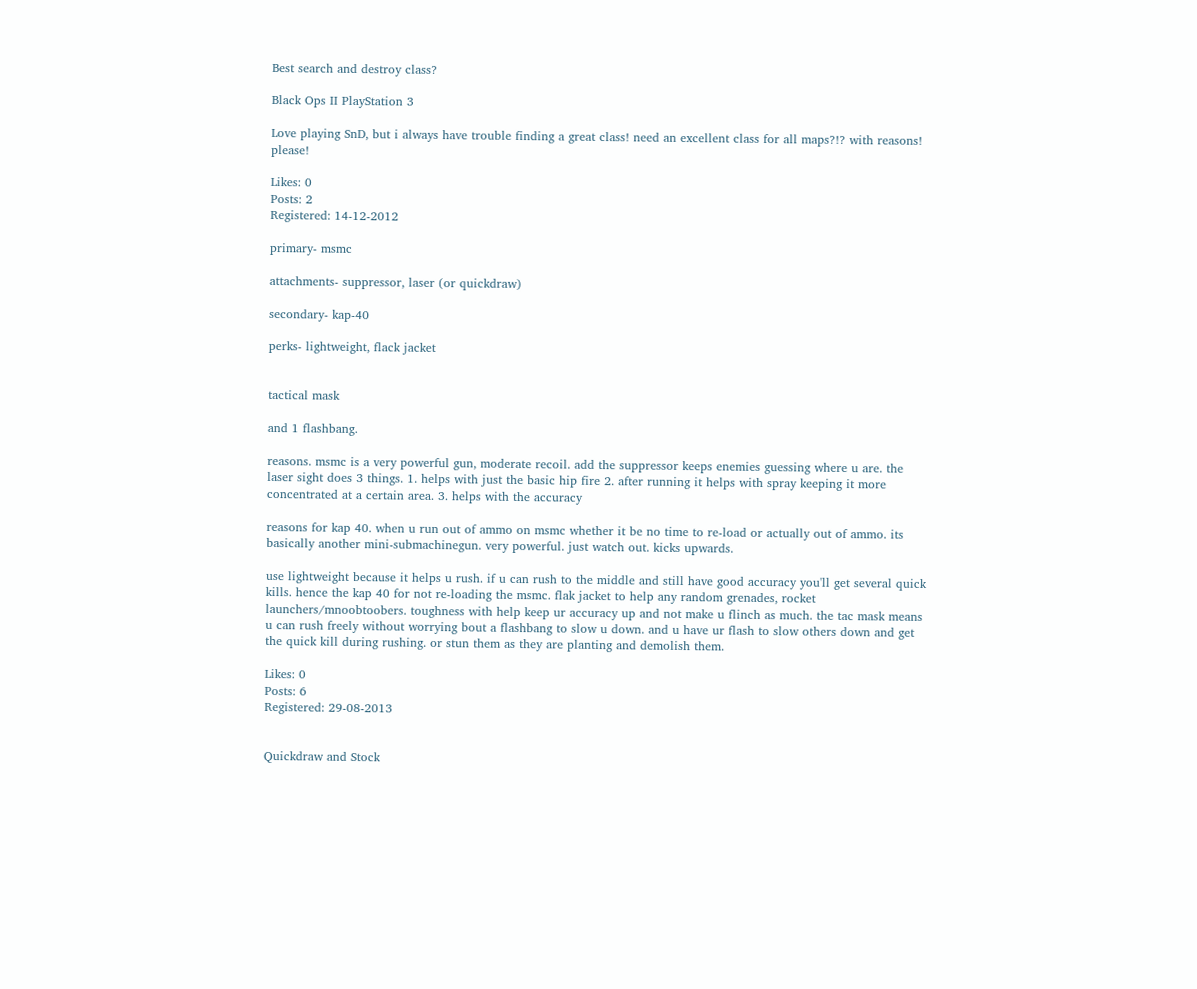Best search and destroy class?

Black Ops II PlayStation 3

Love playing SnD, but i always have trouble finding a great class! need an excellent class for all maps?!? with reasons! please!

Likes: 0
Posts: 2
Registered: 14-12-2012

primary- msmc

attachments- suppressor, laser (or quickdraw)

secondary- kap-40

perks- lightweight, flack jacket


tactical mask

and 1 flashbang.

reasons. msmc is a very powerful gun, moderate recoil. add the suppressor keeps enemies guessing where u are. the laser sight does 3 things. 1. helps with just the basic hip fire 2. after running it helps with spray keeping it more concentrated at a certain area. 3. helps with the accuracy

reasons for kap 40. when u run out of ammo on msmc whether it be no time to re-load or actually out of ammo. its basically another mini-submachinegun. very powerful. just watch out. kicks upwards.

use lightweight because it helps u rush. if u can rush to the middle and still have good accuracy you'll get several quick kills. hence the kap 40 for not re-loading the msmc. flak jacket to help any random grenades, rocket launchers/mnoobtoobers. toughness with help keep ur accuracy up and not make u flinch as much. the tac mask means u can rush freely without worrying bout a flashbang to slow u down. and u have ur flash to slow others down and get the quick kill during rushing. or stun them as they are planting and demolish them.

Likes: 0
Posts: 6
Registered: 29-08-2013


Quickdraw and Stock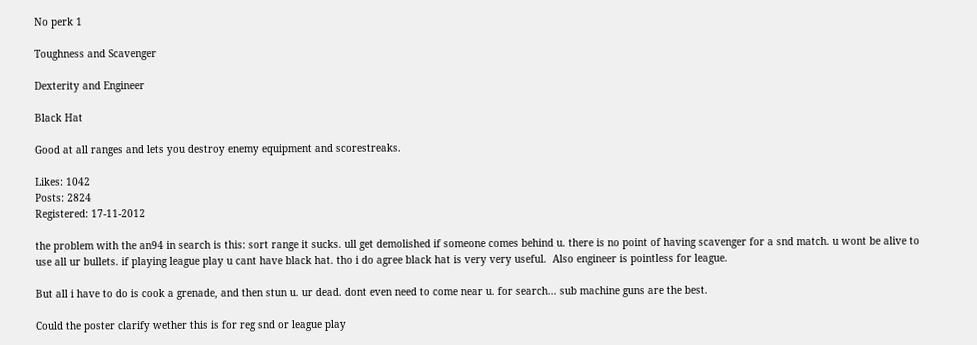No perk 1

Toughness and Scavenger

Dexterity and Engineer

Black Hat

Good at all ranges and lets you destroy enemy equipment and scorestreaks.

Likes: 1042
Posts: 2824
Registered: 17-11-2012

the problem with the an94 in search is this: sort range it sucks. ull get demolished if someone comes behind u. there is no point of having scavenger for a snd match. u wont be alive to use all ur bullets. if playing league play u cant have black hat. tho i do agree black hat is very very useful.  Also engineer is pointless for league.

But all i have to do is cook a grenade, and then stun u. ur dead. dont even need to come near u. for search... sub machine guns are the best.

Could the poster clarify wether this is for reg snd or league play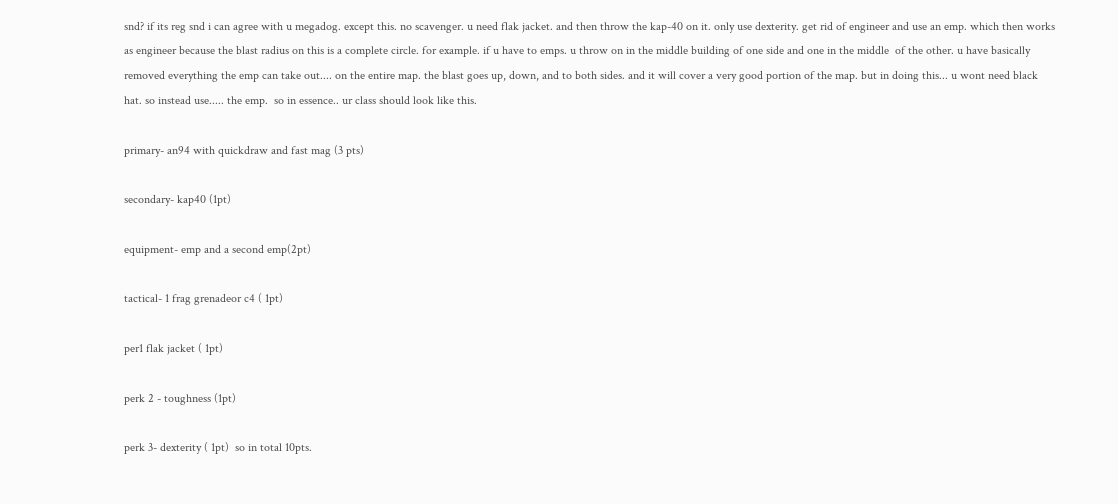snd? if its reg snd i can agree with u megadog. except this. no scavenger. u need flak jacket. and then throw the kap-40 on it. only use dexterity. get rid of engineer and use an emp. which then works as engineer because the blast radius on this is a complete circle. for example. if u have to emps. u throw on in the middle building of one side and one in the middle  of the other. u have basically removed everything the emp can take out.... on the entire map. the blast goes up, down, and to both sides. and it will cover a very good portion of the map. but in doing this... u wont need black hat. so instead use..... the emp.  so in essence.. ur class should look like this.

primary- an94 with quickdraw and fast mag (3 pts)

secondary- kap40 (1pt)

equipment- emp and a second emp(2pt)

tactical- 1 frag grenadeor c4 ( 1pt)

per1 flak jacket ( 1pt)

perk 2 - toughness (1pt)

perk 3- dexterity ( 1pt)  so in total 10pts.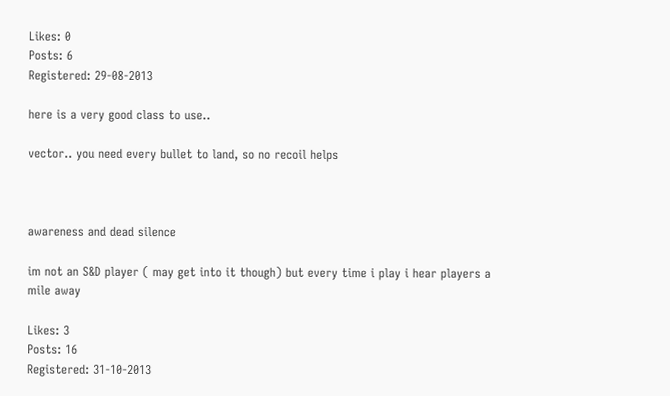Likes: 0
Posts: 6
Registered: 29-08-2013

here is a very good class to use..

vector.. you need every bullet to land, so no recoil helps



awareness and dead silence

im not an S&D player ( may get into it though) but every time i play i hear players a mile away

Likes: 3
Posts: 16
Registered: 31-10-2013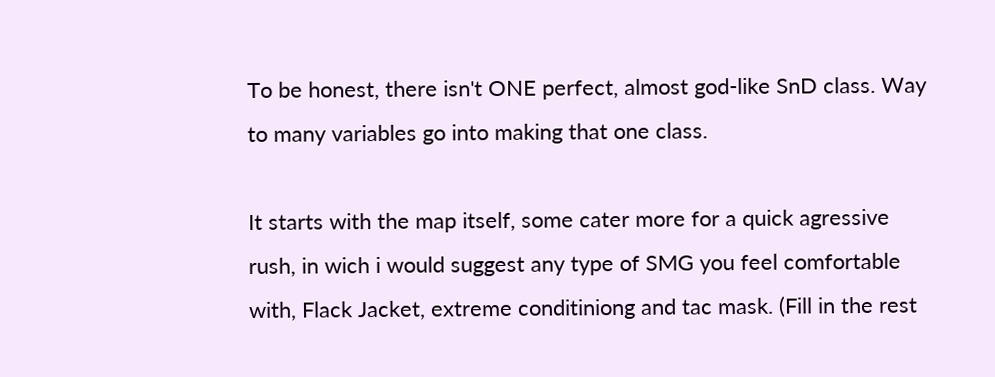To be honest, there isn't ONE perfect, almost god-like SnD class. Way to many variables go into making that one class.

It starts with the map itself, some cater more for a quick agressive rush, in wich i would suggest any type of SMG you feel comfortable with, Flack Jacket, extreme conditiniong and tac mask. (Fill in the rest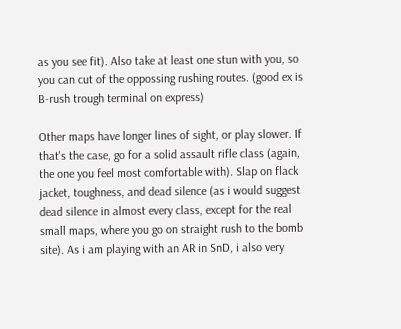as you see fit). Also take at least one stun with you, so you can cut of the oppossing rushing routes. (good ex is B-rush trough terminal on express)

Other maps have longer lines of sight, or play slower. If that's the case, go for a solid assault rifle class (again, the one you feel most comfortable with). Slap on flack jacket, toughness, and dead silence (as i would suggest dead silence in almost every class, except for the real small maps, where you go on straight rush to the bomb site). As i am playing with an AR in SnD, i also very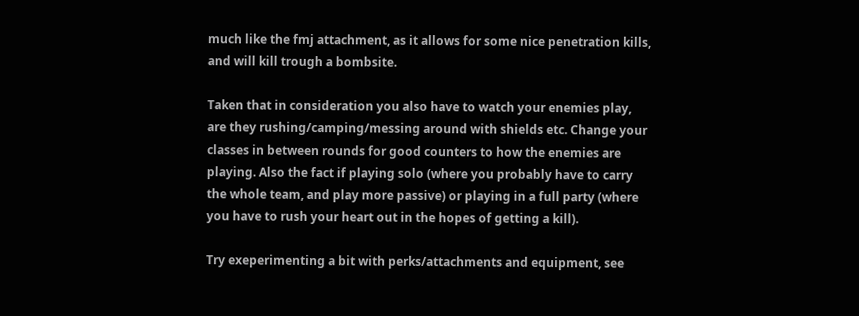much like the fmj attachment, as it allows for some nice penetration kills, and will kill trough a bombsite.

Taken that in consideration you also have to watch your enemies play, are they rushing/camping/messing around with shields etc. Change your classes in between rounds for good counters to how the enemies are playing. Also the fact if playing solo (where you probably have to carry the whole team, and play more passive) or playing in a full party (where you have to rush your heart out in the hopes of getting a kill).

Try exeperimenting a bit with perks/attachments and equipment, see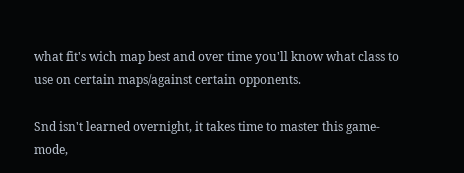what fit's wich map best and over time you'll know what class to use on certain maps/against certain opponents.

Snd isn't learned overnight, it takes time to master this game-mode,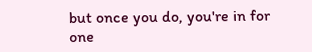but once you do, you're in for one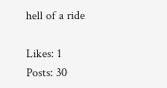hell of a ride

Likes: 1
Posts: 30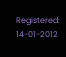Registered: 14-01-2012